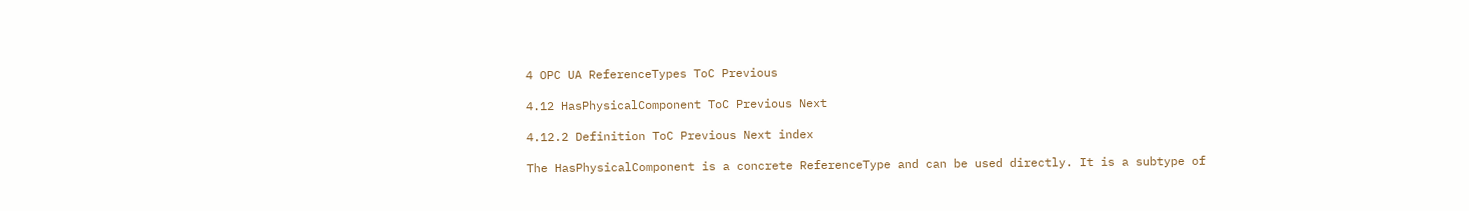4 OPC UA ReferenceTypes ToC Previous

4.12 HasPhysicalComponent ToC Previous Next

4.12.2 Definition ToC Previous Next index

The HasPhysicalComponent is a concrete ReferenceType and can be used directly. It is a subtype of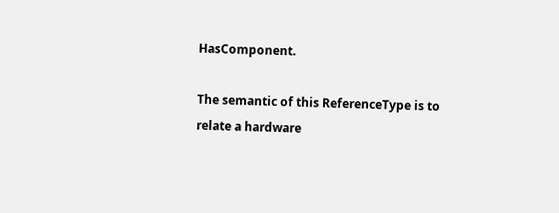HasComponent.

The semantic of this ReferenceType is to relate a hardware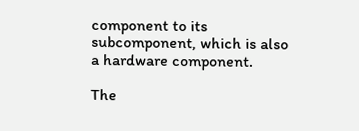component to its subcomponent, which is also a hardware component.

The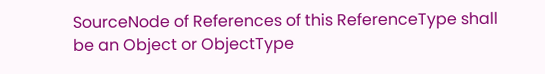SourceNode of References of this ReferenceType shall be an Object or ObjectType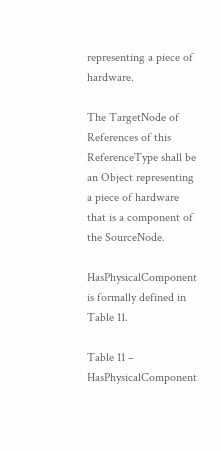representing a piece of hardware.

The TargetNode of References of this ReferenceType shall be an Object representing a piece of hardware that is a component of the SourceNode.

HasPhysicalComponent is formally defined in Table 11.

Table 11 – HasPhysicalComponent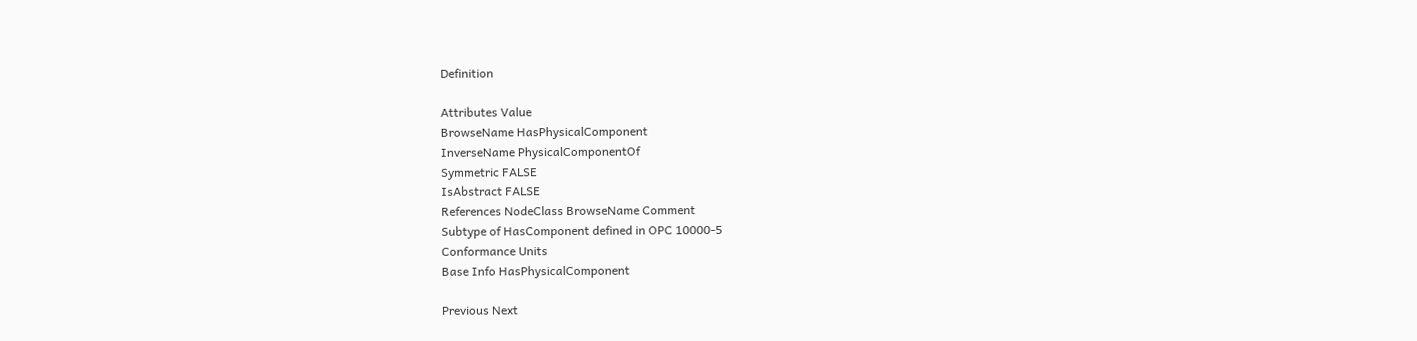Definition

Attributes Value
BrowseName HasPhysicalComponent
InverseName PhysicalComponentOf
Symmetric FALSE
IsAbstract FALSE
References NodeClass BrowseName Comment
Subtype of HasComponent defined in OPC 10000-5
Conformance Units
Base Info HasPhysicalComponent

Previous Next